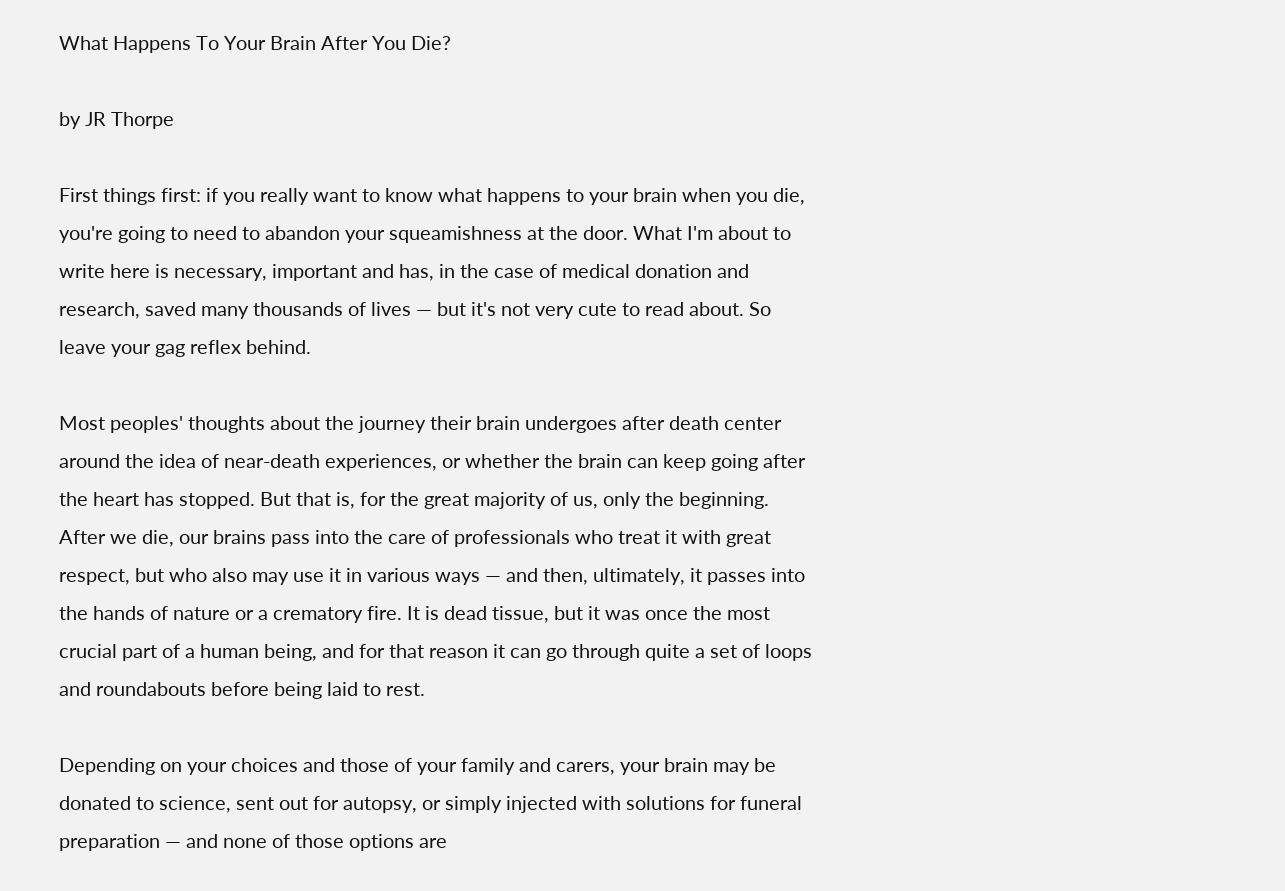What Happens To Your Brain After You Die?

by JR Thorpe

First things first: if you really want to know what happens to your brain when you die, you're going to need to abandon your squeamishness at the door. What I'm about to write here is necessary, important and has, in the case of medical donation and research, saved many thousands of lives — but it's not very cute to read about. So leave your gag reflex behind.

Most peoples' thoughts about the journey their brain undergoes after death center around the idea of near-death experiences, or whether the brain can keep going after the heart has stopped. But that is, for the great majority of us, only the beginning. After we die, our brains pass into the care of professionals who treat it with great respect, but who also may use it in various ways — and then, ultimately, it passes into the hands of nature or a crematory fire. It is dead tissue, but it was once the most crucial part of a human being, and for that reason it can go through quite a set of loops and roundabouts before being laid to rest.

Depending on your choices and those of your family and carers, your brain may be donated to science, sent out for autopsy, or simply injected with solutions for funeral preparation — and none of those options are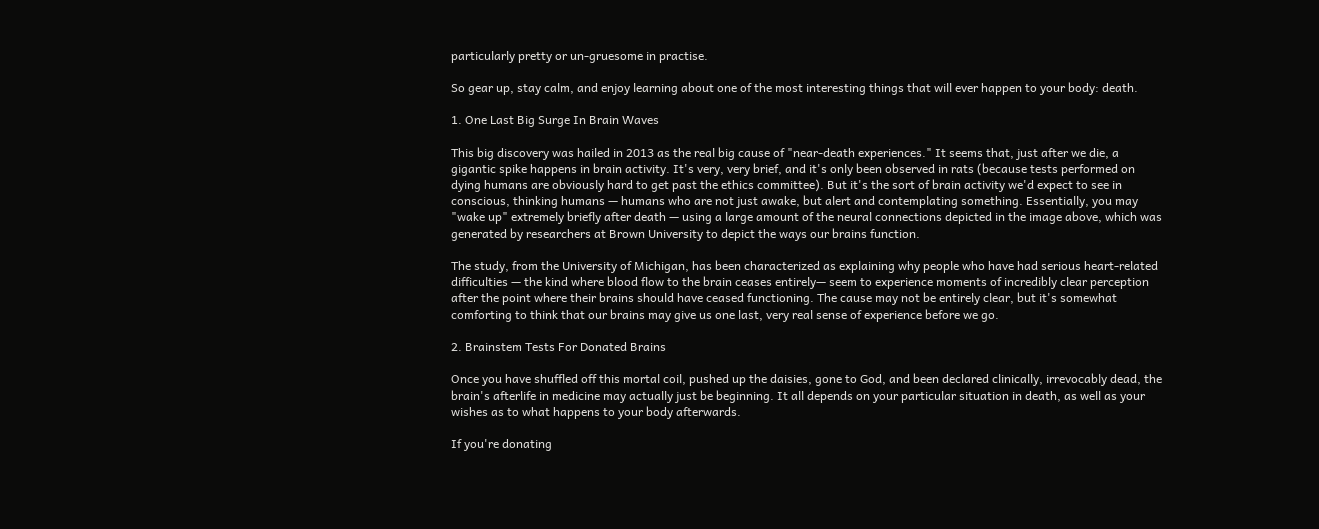particularly pretty or un-gruesome in practise.

So gear up, stay calm, and enjoy learning about one of the most interesting things that will ever happen to your body: death.

1. One Last Big Surge In Brain Waves

This big discovery was hailed in 2013 as the real big cause of "near-death experiences." It seems that, just after we die, a gigantic spike happens in brain activity. It's very, very brief, and it's only been observed in rats (because tests performed on dying humans are obviously hard to get past the ethics committee). But it's the sort of brain activity we'd expect to see in conscious, thinking humans — humans who are not just awake, but alert and contemplating something. Essentially, you may "wake up" extremely briefly after death — using a large amount of the neural connections depicted in the image above, which was generated by researchers at Brown University to depict the ways our brains function.

The study, from the University of Michigan, has been characterized as explaining why people who have had serious heart-related difficulties — the kind where blood flow to the brain ceases entirely— seem to experience moments of incredibly clear perception after the point where their brains should have ceased functioning. The cause may not be entirely clear, but it's somewhat comforting to think that our brains may give us one last, very real sense of experience before we go.

2. Brainstem Tests For Donated Brains

Once you have shuffled off this mortal coil, pushed up the daisies, gone to God, and been declared clinically, irrevocably dead, the brain's afterlife in medicine may actually just be beginning. It all depends on your particular situation in death, as well as your wishes as to what happens to your body afterwards.

If you're donating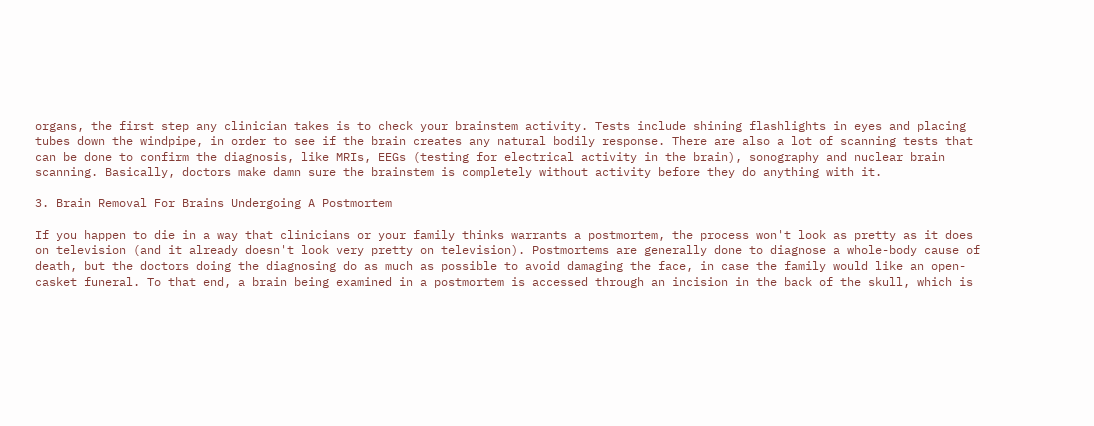organs, the first step any clinician takes is to check your brainstem activity. Tests include shining flashlights in eyes and placing tubes down the windpipe, in order to see if the brain creates any natural bodily response. There are also a lot of scanning tests that can be done to confirm the diagnosis, like MRIs, EEGs (testing for electrical activity in the brain), sonography and nuclear brain scanning. Basically, doctors make damn sure the brainstem is completely without activity before they do anything with it.

3. Brain Removal For Brains Undergoing A Postmortem

If you happen to die in a way that clinicians or your family thinks warrants a postmortem, the process won't look as pretty as it does on television (and it already doesn't look very pretty on television). Postmortems are generally done to diagnose a whole-body cause of death, but the doctors doing the diagnosing do as much as possible to avoid damaging the face, in case the family would like an open-casket funeral. To that end, a brain being examined in a postmortem is accessed through an incision in the back of the skull, which is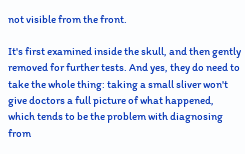not visible from the front.

It's first examined inside the skull, and then gently removed for further tests. And yes, they do need to take the whole thing: taking a small sliver won't give doctors a full picture of what happened, which tends to be the problem with diagnosing from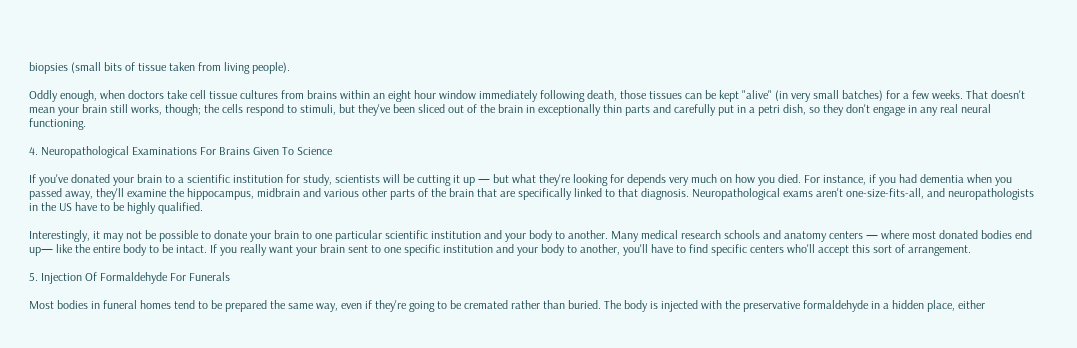biopsies (small bits of tissue taken from living people).

Oddly enough, when doctors take cell tissue cultures from brains within an eight hour window immediately following death, those tissues can be kept "alive" (in very small batches) for a few weeks. That doesn't mean your brain still works, though; the cells respond to stimuli, but they've been sliced out of the brain in exceptionally thin parts and carefully put in a petri dish, so they don't engage in any real neural functioning.

4. Neuropathological Examinations For Brains Given To Science

If you've donated your brain to a scientific institution for study, scientists will be cutting it up — but what they're looking for depends very much on how you died. For instance, if you had dementia when you passed away, they'll examine the hippocampus, midbrain and various other parts of the brain that are specifically linked to that diagnosis. Neuropathological exams aren't one-size-fits-all, and neuropathologists in the US have to be highly qualified.

Interestingly, it may not be possible to donate your brain to one particular scientific institution and your body to another. Many medical research schools and anatomy centers — where most donated bodies end up— like the entire body to be intact. If you really want your brain sent to one specific institution and your body to another, you'll have to find specific centers who'll accept this sort of arrangement.

5. Injection Of Formaldehyde For Funerals

Most bodies in funeral homes tend to be prepared the same way, even if they're going to be cremated rather than buried. The body is injected with the preservative formaldehyde in a hidden place, either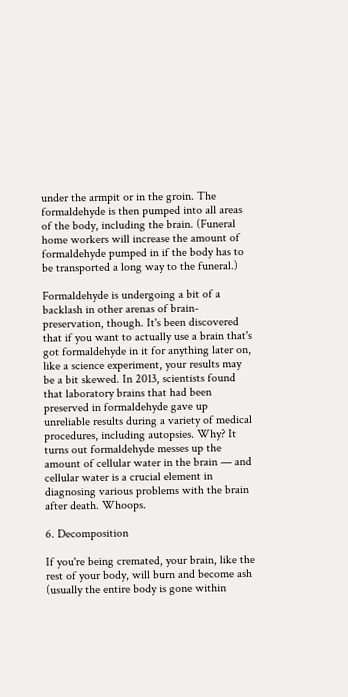under the armpit or in the groin. The formaldehyde is then pumped into all areas of the body, including the brain. (Funeral home workers will increase the amount of formaldehyde pumped in if the body has to be transported a long way to the funeral.)

Formaldehyde is undergoing a bit of a backlash in other arenas of brain-preservation, though. It's been discovered that if you want to actually use a brain that's got formaldehyde in it for anything later on, like a science experiment, your results may be a bit skewed. In 2013, scientists found that laboratory brains that had been preserved in formaldehyde gave up unreliable results during a variety of medical procedures, including autopsies. Why? It turns out formaldehyde messes up the amount of cellular water in the brain — and cellular water is a crucial element in diagnosing various problems with the brain after death. Whoops.

6. Decomposition

If you're being cremated, your brain, like the rest of your body, will burn and become ash (usually the entire body is gone within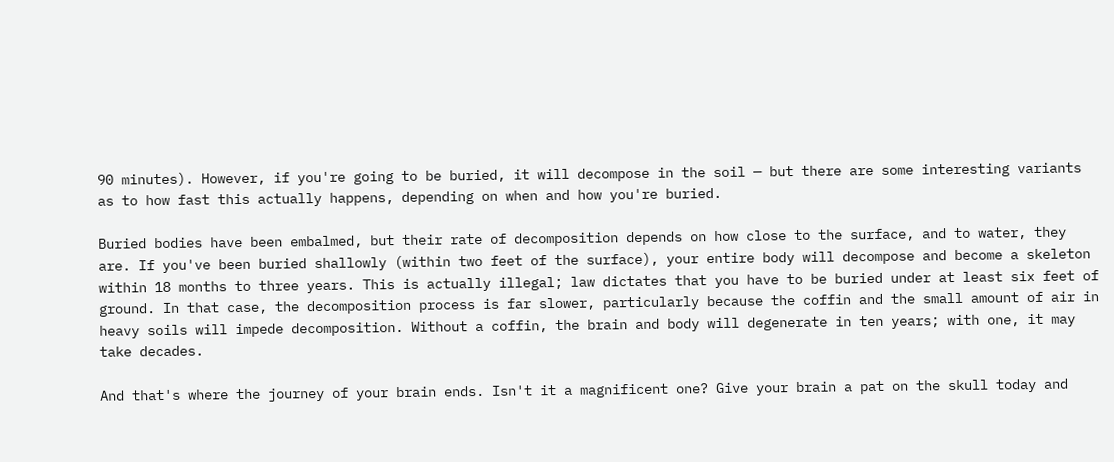90 minutes). However, if you're going to be buried, it will decompose in the soil — but there are some interesting variants as to how fast this actually happens, depending on when and how you're buried.

Buried bodies have been embalmed, but their rate of decomposition depends on how close to the surface, and to water, they are. If you've been buried shallowly (within two feet of the surface), your entire body will decompose and become a skeleton within 18 months to three years. This is actually illegal; law dictates that you have to be buried under at least six feet of ground. In that case, the decomposition process is far slower, particularly because the coffin and the small amount of air in heavy soils will impede decomposition. Without a coffin, the brain and body will degenerate in ten years; with one, it may take decades.

And that's where the journey of your brain ends. Isn't it a magnificent one? Give your brain a pat on the skull today and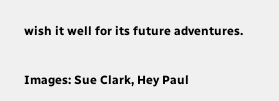wish it well for its future adventures.

Images: Sue Clark, Hey Paul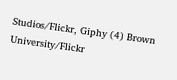Studios/Flickr, Giphy (4) Brown University/Flickr